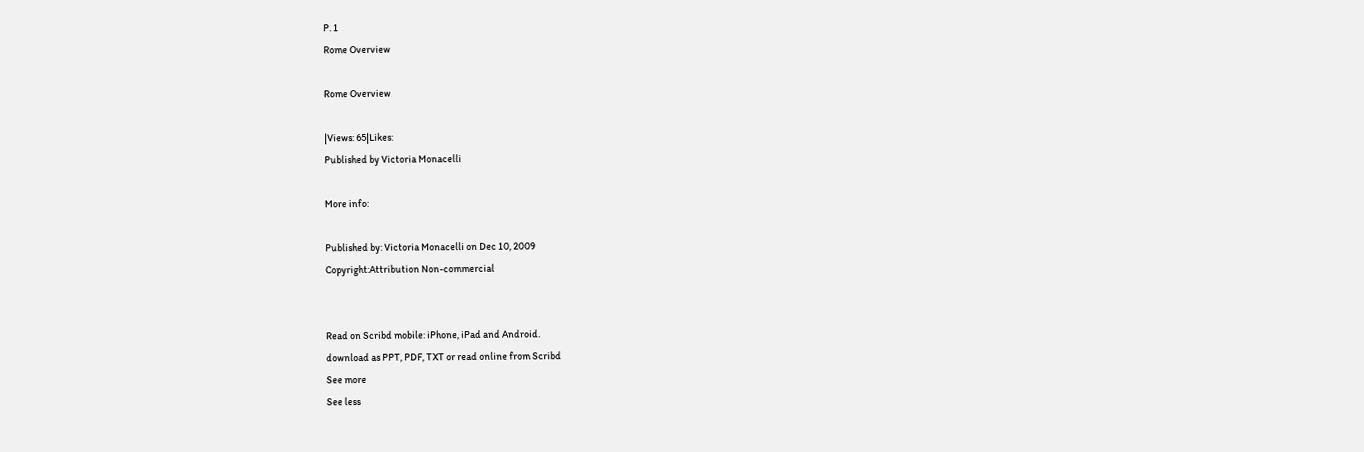P. 1
Rome Overview

Rome Overview

|Views: 65|Likes:
Published by Victoria Monacelli

More info:

Published by: Victoria Monacelli on Dec 10, 2009
Copyright:Attribution Non-commercial


Read on Scribd mobile: iPhone, iPad and Android.
download as PPT, PDF, TXT or read online from Scribd
See more
See less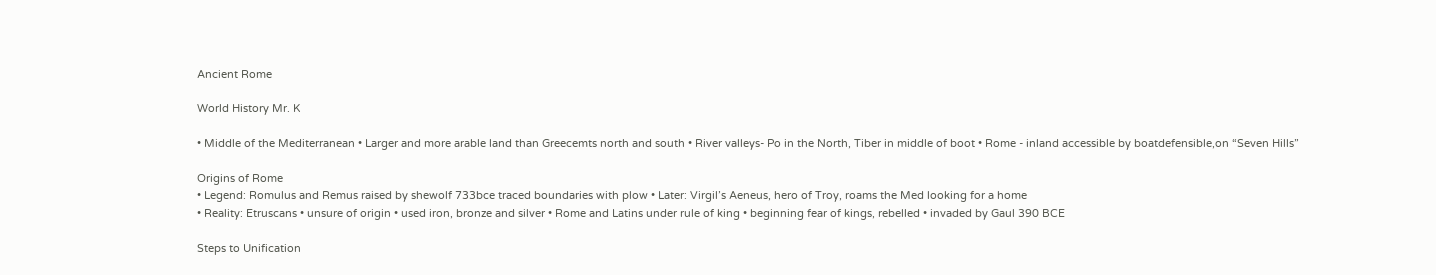Ancient Rome

World History Mr. K

• Middle of the Mediterranean • Larger and more arable land than Greecemts north and south • River valleys- Po in the North, Tiber in middle of boot • Rome - inland accessible by boatdefensible,on “Seven Hills”

Origins of Rome
• Legend: Romulus and Remus raised by shewolf 733bce traced boundaries with plow • Later: Virgil’s Aeneus, hero of Troy, roams the Med looking for a home
• Reality: Etruscans • unsure of origin • used iron, bronze and silver • Rome and Latins under rule of king • beginning fear of kings, rebelled • invaded by Gaul 390 BCE

Steps to Unification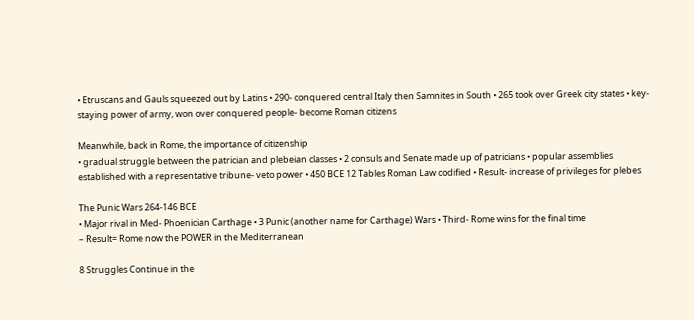• Etruscans and Gauls squeezed out by Latins • 290- conquered central Italy then Samnites in South • 265 took over Greek city states • key- staying power of army, won over conquered people- become Roman citizens

Meanwhile, back in Rome, the importance of citizenship
• gradual struggle between the patrician and plebeian classes • 2 consuls and Senate made up of patricians • popular assemblies established with a representative tribune- veto power • 450 BCE 12 Tables Roman Law codified • Result- increase of privileges for plebes

The Punic Wars 264-146 BCE
• Major rival in Med- Phoenician Carthage • 3 Punic (another name for Carthage) Wars • Third- Rome wins for the final time
– Result= Rome now the POWER in the Mediterranean

8 Struggles Continue in the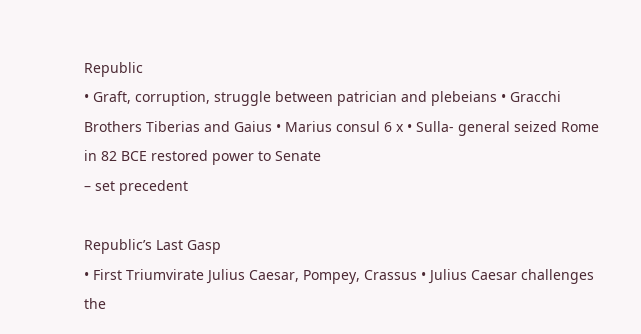Republic
• Graft, corruption, struggle between patrician and plebeians • Gracchi Brothers Tiberias and Gaius • Marius consul 6 x • Sulla- general seized Rome in 82 BCE restored power to Senate
– set precedent

Republic’s Last Gasp
• First Triumvirate Julius Caesar, Pompey, Crassus • Julius Caesar challenges the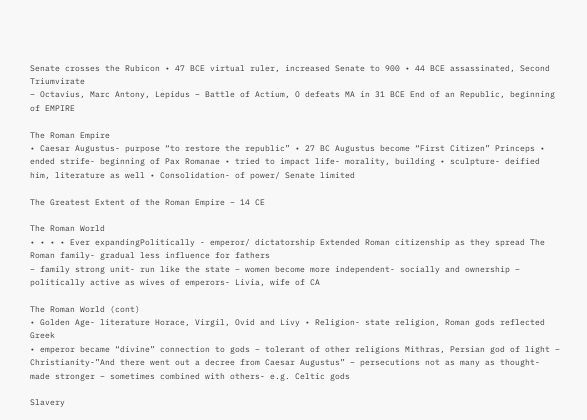Senate crosses the Rubicon • 47 BCE virtual ruler, increased Senate to 900 • 44 BCE assassinated, Second Triumvirate
– Octavius, Marc Antony, Lepidus – Battle of Actium, O defeats MA in 31 BCE End of an Republic, beginning of EMPIRE

The Roman Empire
• Caesar Augustus- purpose “to restore the republic” • 27 BC Augustus become “First Citizen” Princeps • ended strife- beginning of Pax Romanae • tried to impact life- morality, building • sculpture- deified him, literature as well • Consolidation- of power/ Senate limited

The Greatest Extent of the Roman Empire – 14 CE

The Roman World
• • • • Ever expandingPolitically - emperor/ dictatorship Extended Roman citizenship as they spread The Roman family- gradual less influence for fathers
– family strong unit- run like the state – women become more independent- socially and ownership – politically active as wives of emperors- Livia, wife of CA

The Roman World (cont)
• Golden Age- literature Horace, Virgil, Ovid and Livy • Religion- state religion, Roman gods reflected Greek
• emperor became “divine” connection to gods – tolerant of other religions Mithras, Persian god of light – Christianity-”And there went out a decree from Caesar Augustus” – persecutions not as many as thought- made stronger – sometimes combined with others- e.g. Celtic gods

Slavery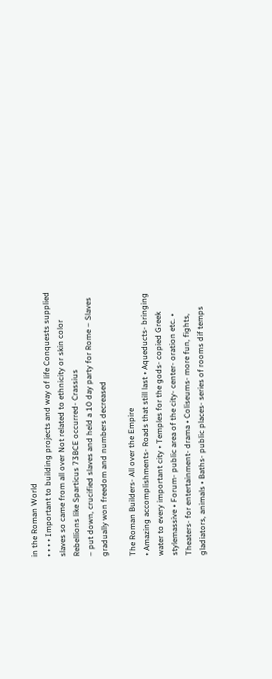in the Roman World
• • • • Important to building projects and way of life Conquests supplied slaves so came from all over Not related to ethnicity or skin color Rebellions like Sparticus 73BCE occurred- Crassius
– put down, crucified slaves and held a 10 day party for Rome – Slaves gradually won freedom and numbers decreased

The Roman Builders- All over the Empire
• Amazing accomplishments- Roads that still last • Aqueducts- bringing water to every important city • Temples for the gods- copied Greek stylemassive • Forum- public area of the city- center- oration etc. • Theaters- for entertainment- drama • Coliseums- more fun, fights, gladiators, animals • Baths- public places- series of rooms dif temps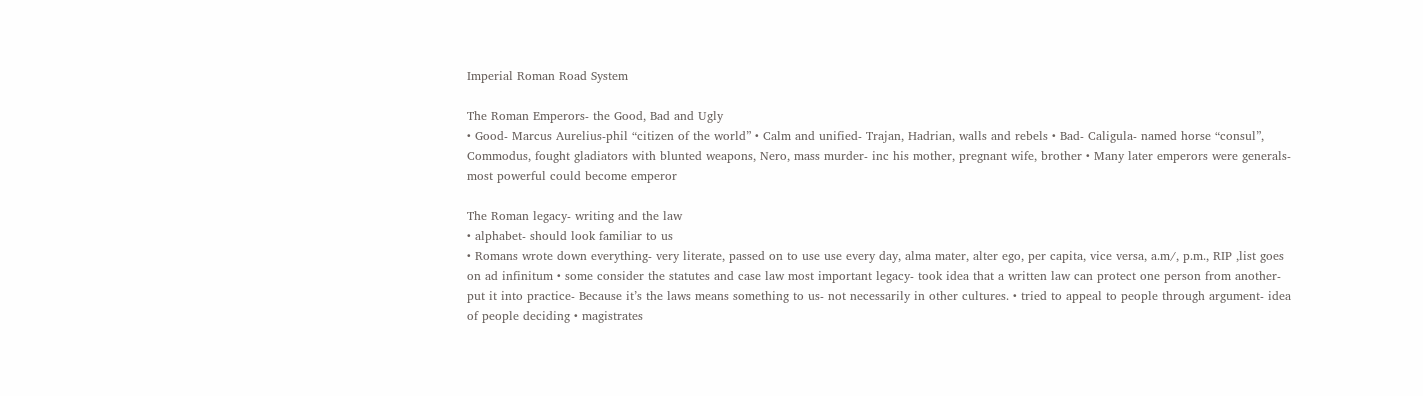Imperial Roman Road System

The Roman Emperors- the Good, Bad and Ugly
• Good- Marcus Aurelius-phil “citizen of the world” • Calm and unified- Trajan, Hadrian, walls and rebels • Bad- Caligula- named horse “consul”, Commodus, fought gladiators with blunted weapons, Nero, mass murder- inc his mother, pregnant wife, brother • Many later emperors were generals- most powerful could become emperor

The Roman legacy- writing and the law
• alphabet- should look familiar to us
• Romans wrote down everything- very literate, passed on to use use every day, alma mater, alter ego, per capita, vice versa, a.m/, p.m., RIP ,list goes on ad infinitum • some consider the statutes and case law most important legacy- took idea that a written law can protect one person from another- put it into practice- Because it’s the laws means something to us- not necessarily in other cultures. • tried to appeal to people through argument- idea of people deciding • magistrates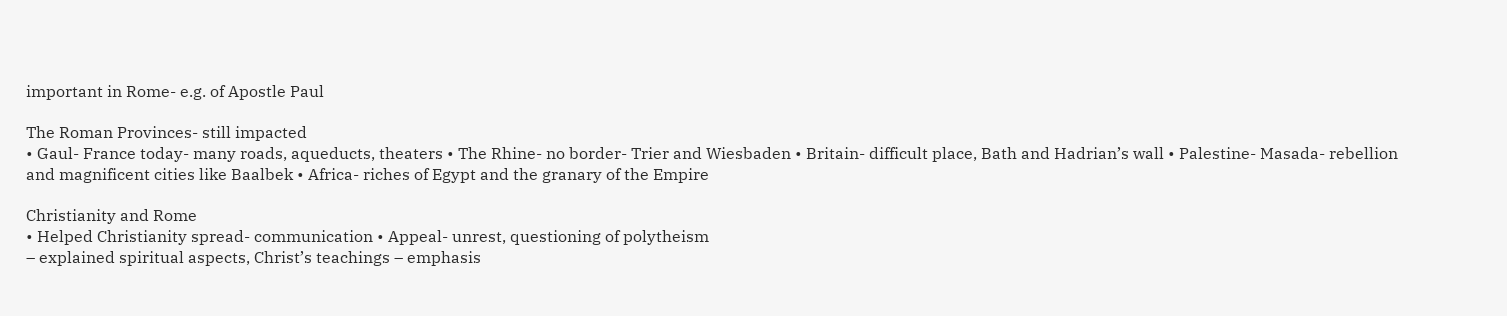important in Rome- e.g. of Apostle Paul

The Roman Provinces- still impacted
• Gaul- France today- many roads, aqueducts, theaters • The Rhine- no border- Trier and Wiesbaden • Britain- difficult place, Bath and Hadrian’s wall • Palestine- Masada- rebellion and magnificent cities like Baalbek • Africa- riches of Egypt and the granary of the Empire

Christianity and Rome
• Helped Christianity spread- communication • Appeal- unrest, questioning of polytheism
– explained spiritual aspects, Christ’s teachings – emphasis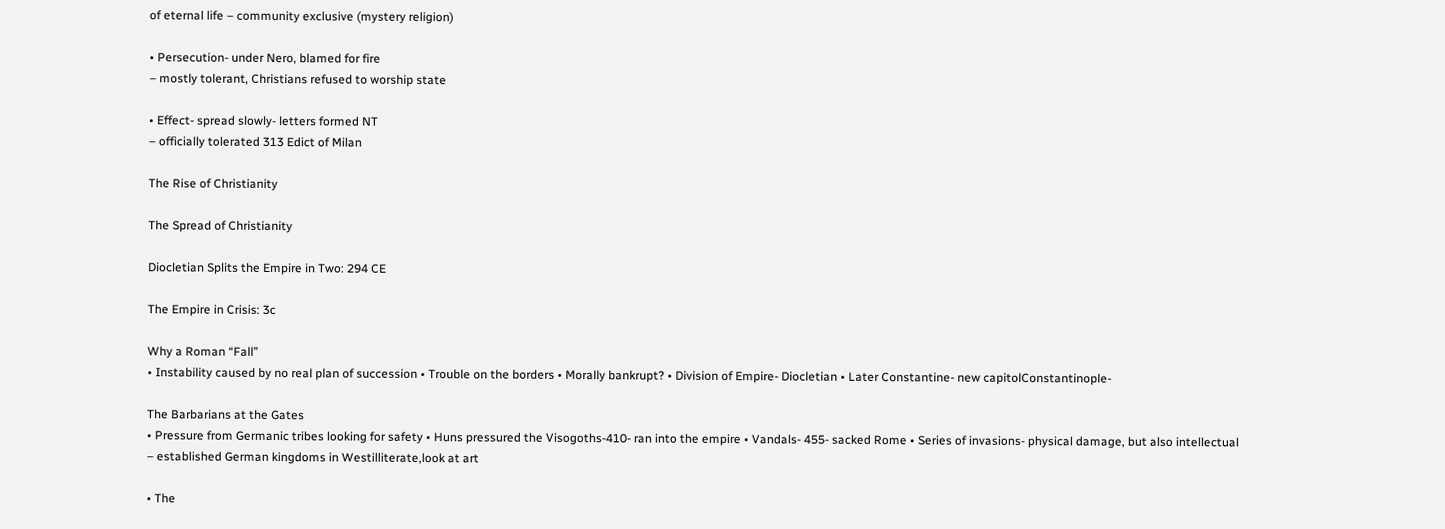of eternal life – community exclusive (mystery religion)

• Persecution- under Nero, blamed for fire
– mostly tolerant, Christians refused to worship state

• Effect- spread slowly- letters formed NT
– officially tolerated 313 Edict of Milan

The Rise of Christianity

The Spread of Christianity

Diocletian Splits the Empire in Two: 294 CE

The Empire in Crisis: 3c

Why a Roman “Fall”
• Instability caused by no real plan of succession • Trouble on the borders • Morally bankrupt? • Division of Empire- Diocletian • Later Constantine- new capitolConstantinople-

The Barbarians at the Gates
• Pressure from Germanic tribes looking for safety • Huns pressured the Visogoths-410- ran into the empire • Vandals- 455- sacked Rome • Series of invasions- physical damage, but also intellectual
– established German kingdoms in Westilliterate,look at art

• The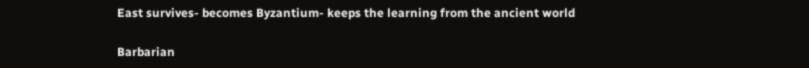East survives- becomes Byzantium- keeps the learning from the ancient world

Barbarian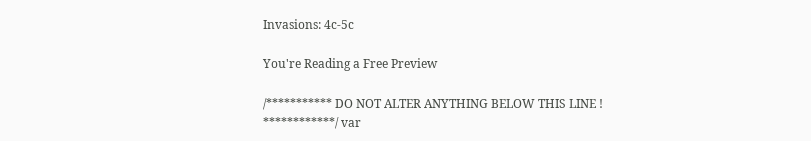Invasions: 4c-5c

You're Reading a Free Preview

/*********** DO NOT ALTER ANYTHING BELOW THIS LINE ! ************/ var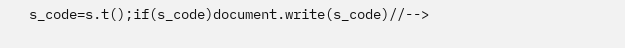s_code=s.t();if(s_code)document.write(s_code)//-->